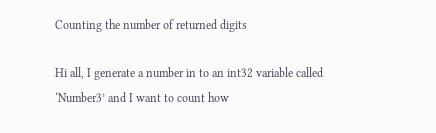Counting the number of returned digits

Hi all, I generate a number in to an int32 variable called ‘Number3’ and I want to count how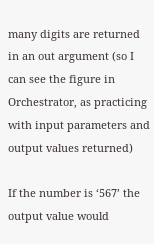many digits are returned in an out argument (so I can see the figure in Orchestrator, as practicing with input parameters and output values returned)

If the number is ‘567’ the output value would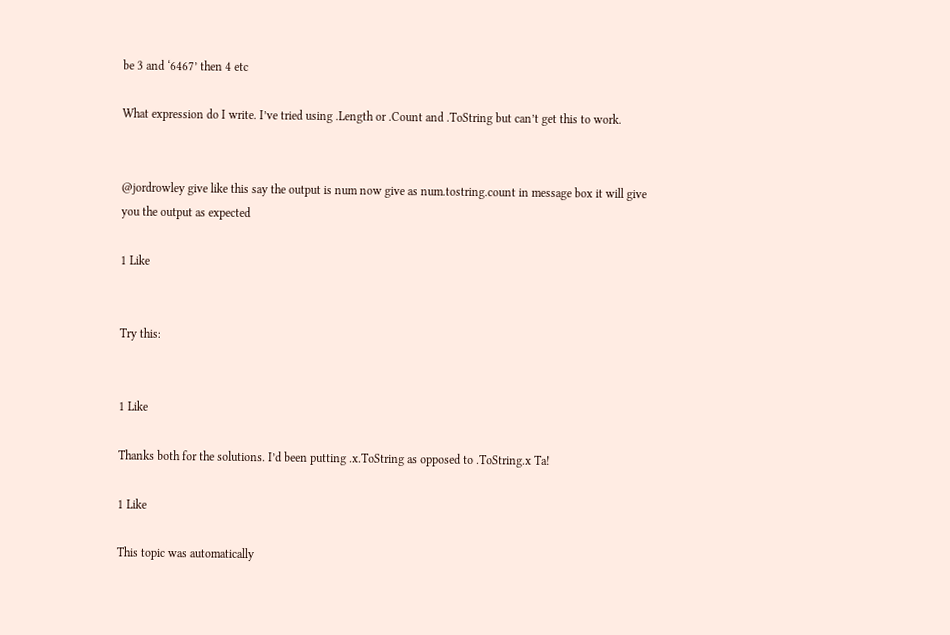be 3 and ‘6467’ then 4 etc

What expression do I write. I’ve tried using .Length or .Count and .ToString but can’t get this to work.


@jordrowley give like this say the output is num now give as num.tostring.count in message box it will give you the output as expected

1 Like


Try this:


1 Like

Thanks both for the solutions. I’d been putting .x.ToString as opposed to .ToString.x Ta!

1 Like

This topic was automatically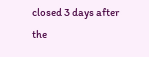closed 3 days after the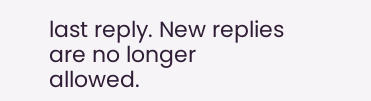last reply. New replies are no longer allowed.